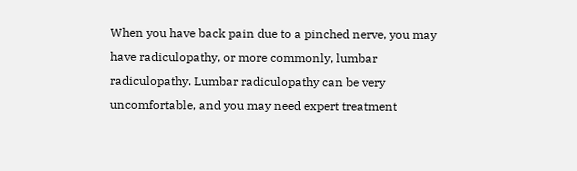When you have back pain due to a pinched nerve, you may have radiculopathy, or more commonly, lumbar radiculopathy. Lumbar radiculopathy can be very uncomfortable, and you may need expert treatment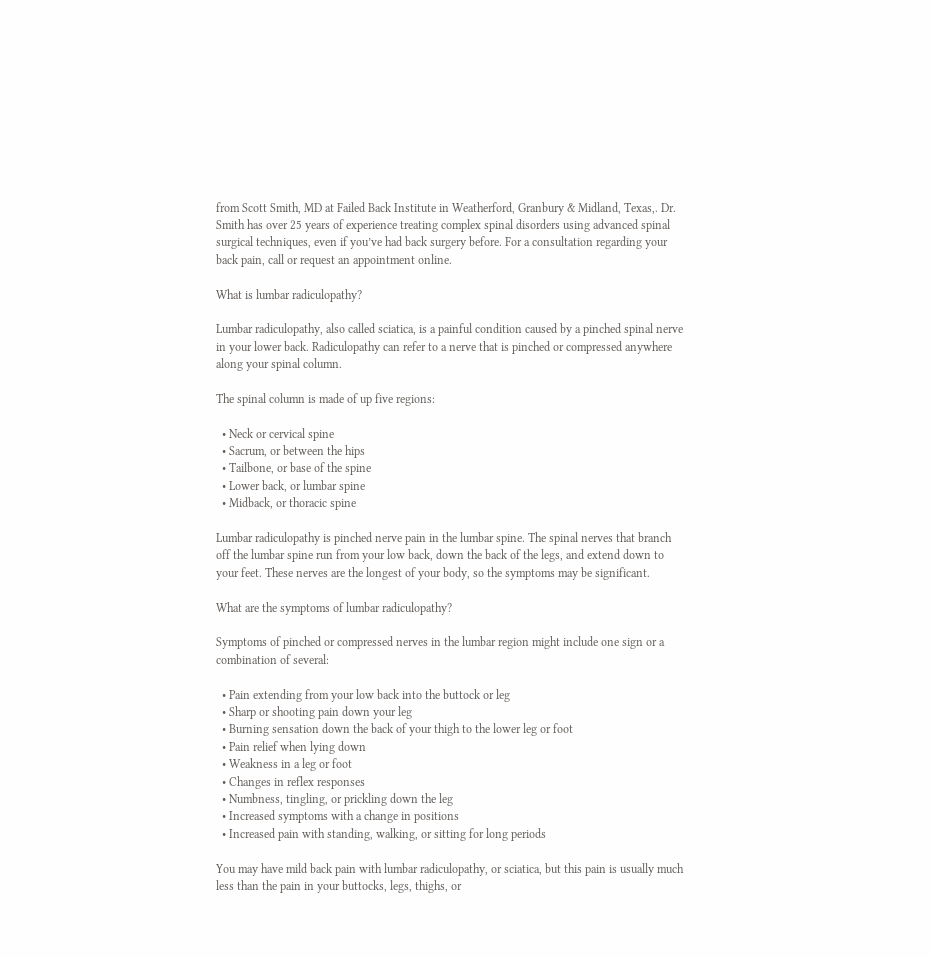from Scott Smith, MD at Failed Back Institute in Weatherford, Granbury & Midland, Texas,. Dr. Smith has over 25 years of experience treating complex spinal disorders using advanced spinal surgical techniques, even if you’ve had back surgery before. For a consultation regarding your back pain, call or request an appointment online.

What is lumbar radiculopathy?

Lumbar radiculopathy, also called sciatica, is a painful condition caused by a pinched spinal nerve in your lower back. Radiculopathy can refer to a nerve that is pinched or compressed anywhere along your spinal column.

The spinal column is made of up five regions:

  • Neck or cervical spine
  • Sacrum, or between the hips
  • Tailbone, or base of the spine
  • Lower back, or lumbar spine
  • Midback, or thoracic spine

Lumbar radiculopathy is pinched nerve pain in the lumbar spine. The spinal nerves that branch off the lumbar spine run from your low back, down the back of the legs, and extend down to your feet. These nerves are the longest of your body, so the symptoms may be significant.

What are the symptoms of lumbar radiculopathy?

Symptoms of pinched or compressed nerves in the lumbar region might include one sign or a combination of several:

  • Pain extending from your low back into the buttock or leg
  • Sharp or shooting pain down your leg
  • Burning sensation down the back of your thigh to the lower leg or foot
  • Pain relief when lying down
  • Weakness in a leg or foot
  • Changes in reflex responses
  • Numbness, tingling, or prickling down the leg
  • Increased symptoms with a change in positions
  • Increased pain with standing, walking, or sitting for long periods

You may have mild back pain with lumbar radiculopathy, or sciatica, but this pain is usually much less than the pain in your buttocks, legs, thighs, or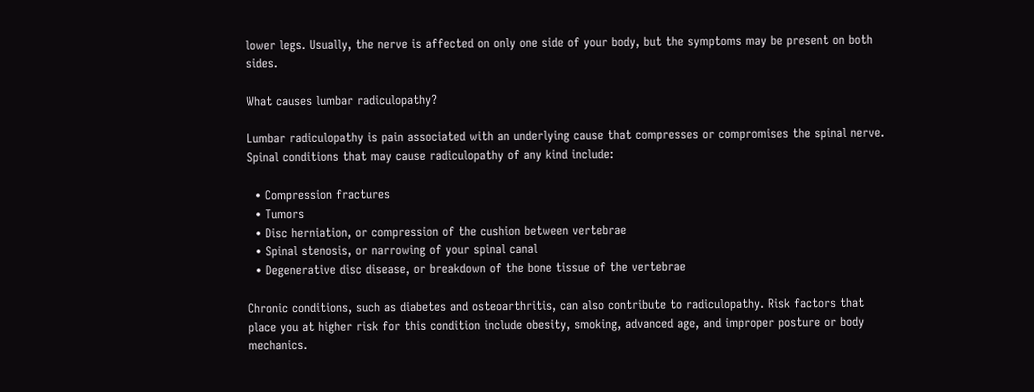lower legs. Usually, the nerve is affected on only one side of your body, but the symptoms may be present on both sides.

What causes lumbar radiculopathy?

Lumbar radiculopathy is pain associated with an underlying cause that compresses or compromises the spinal nerve. Spinal conditions that may cause radiculopathy of any kind include:

  • Compression fractures
  • Tumors
  • Disc herniation, or compression of the cushion between vertebrae
  • Spinal stenosis, or narrowing of your spinal canal
  • Degenerative disc disease, or breakdown of the bone tissue of the vertebrae

Chronic conditions, such as diabetes and osteoarthritis, can also contribute to radiculopathy. Risk factors that place you at higher risk for this condition include obesity, smoking, advanced age, and improper posture or body mechanics.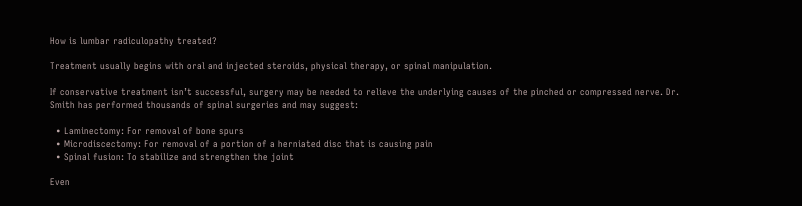How is lumbar radiculopathy treated?

Treatment usually begins with oral and injected steroids, physical therapy, or spinal manipulation.

If conservative treatment isn’t successful, surgery may be needed to relieve the underlying causes of the pinched or compressed nerve. Dr. Smith has performed thousands of spinal surgeries and may suggest:

  • Laminectomy: For removal of bone spurs
  • Microdiscectomy: For removal of a portion of a herniated disc that is causing pain
  • Spinal fusion: To stabilize and strengthen the joint

Even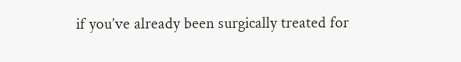if you’ve already been surgically treated for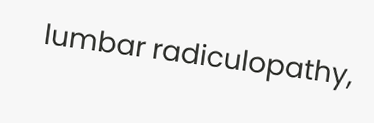lumbar radiculopathy,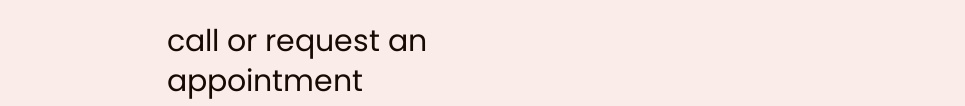call or request an appointment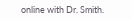online with Dr. Smith.